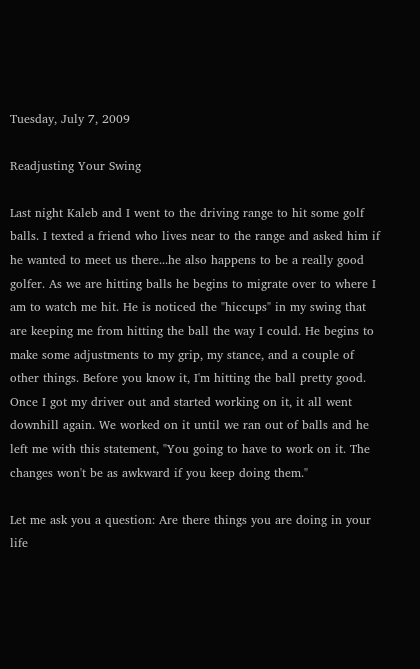Tuesday, July 7, 2009

Readjusting Your Swing

Last night Kaleb and I went to the driving range to hit some golf balls. I texted a friend who lives near to the range and asked him if he wanted to meet us there...he also happens to be a really good golfer. As we are hitting balls he begins to migrate over to where I am to watch me hit. He is noticed the "hiccups" in my swing that are keeping me from hitting the ball the way I could. He begins to make some adjustments to my grip, my stance, and a couple of other things. Before you know it, I'm hitting the ball pretty good. Once I got my driver out and started working on it, it all went downhill again. We worked on it until we ran out of balls and he left me with this statement, "You going to have to work on it. The changes won't be as awkward if you keep doing them."

Let me ask you a question: Are there things you are doing in your life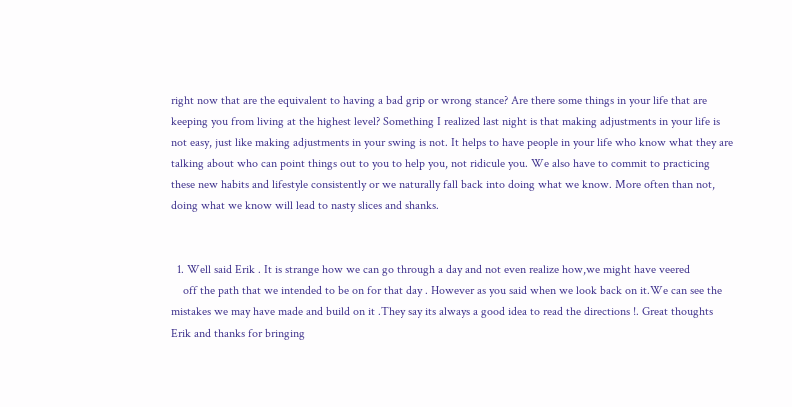right now that are the equivalent to having a bad grip or wrong stance? Are there some things in your life that are keeping you from living at the highest level? Something I realized last night is that making adjustments in your life is not easy, just like making adjustments in your swing is not. It helps to have people in your life who know what they are talking about who can point things out to you to help you, not ridicule you. We also have to commit to practicing these new habits and lifestyle consistently or we naturally fall back into doing what we know. More often than not, doing what we know will lead to nasty slices and shanks.


  1. Well said Erik . It is strange how we can go through a day and not even realize how,we might have veered
    off the path that we intended to be on for that day . However as you said when we look back on it.We can see the mistakes we may have made and build on it .They say its always a good idea to read the directions !. Great thoughts Erik and thanks for bringing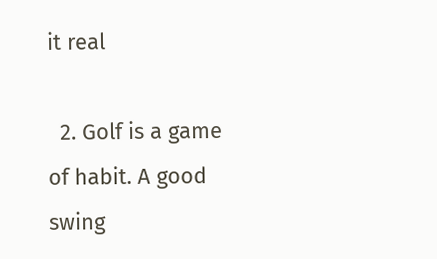it real

  2. Golf is a game of habit. A good swing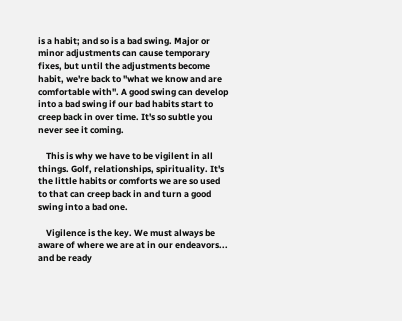is a habit; and so is a bad swing. Major or minor adjustments can cause temporary fixes, but until the adjustments become habit, we're back to "what we know and are comfortable with". A good swing can develop into a bad swing if our bad habits start to creep back in over time. It's so subtle you never see it coming.

    This is why we have to be vigilent in all things. Golf, relationships, spirituality. It's the little habits or comforts we are so used to that can creep back in and turn a good swing into a bad one.

    Vigilence is the key. We must always be aware of where we are at in our endeavors... and be ready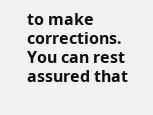to make corrections. You can rest assured that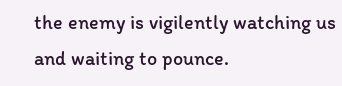the enemy is vigilently watching us and waiting to pounce.